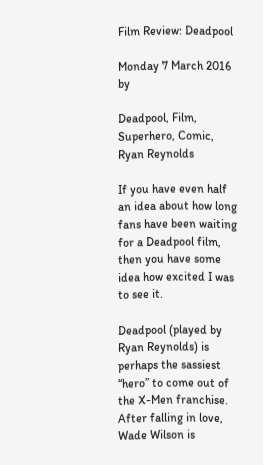Film Review: Deadpool

Monday 7 March 2016 by

Deadpool, Film, Superhero, Comic, Ryan Reynolds

If you have even half an idea about how long fans have been waiting for a Deadpool film, then you have some idea how excited I was to see it.

Deadpool (played by Ryan Reynolds) is perhaps the sassiest “hero” to come out of the X-Men franchise. After falling in love, Wade Wilson is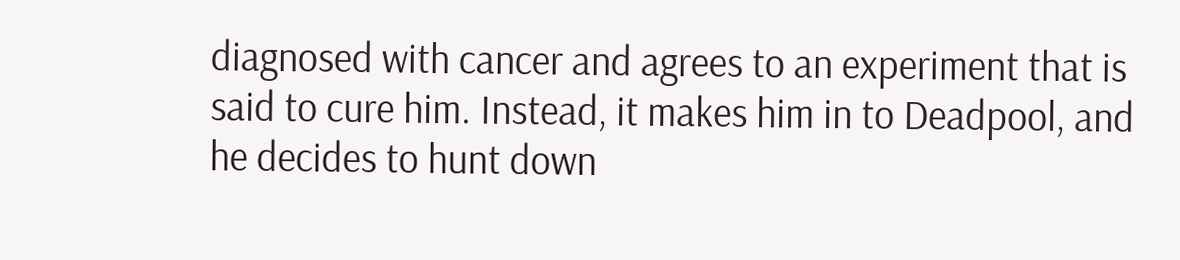diagnosed with cancer and agrees to an experiment that is said to cure him. Instead, it makes him in to Deadpool, and he decides to hunt down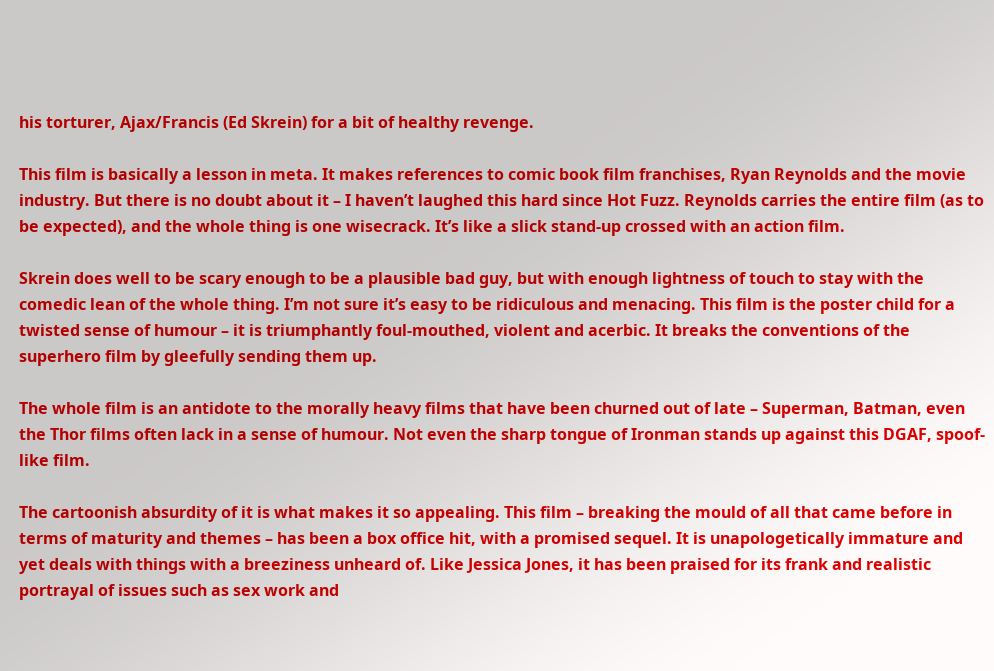his torturer, Ajax/Francis (Ed Skrein) for a bit of healthy revenge.

This film is basically a lesson in meta. It makes references to comic book film franchises, Ryan Reynolds and the movie industry. But there is no doubt about it – I haven’t laughed this hard since Hot Fuzz. Reynolds carries the entire film (as to be expected), and the whole thing is one wisecrack. It’s like a slick stand-up crossed with an action film.

Skrein does well to be scary enough to be a plausible bad guy, but with enough lightness of touch to stay with the comedic lean of the whole thing. I’m not sure it’s easy to be ridiculous and menacing. This film is the poster child for a twisted sense of humour – it is triumphantly foul-mouthed, violent and acerbic. It breaks the conventions of the superhero film by gleefully sending them up.

The whole film is an antidote to the morally heavy films that have been churned out of late – Superman, Batman, even the Thor films often lack in a sense of humour. Not even the sharp tongue of Ironman stands up against this DGAF, spoof-like film.

The cartoonish absurdity of it is what makes it so appealing. This film – breaking the mould of all that came before in terms of maturity and themes – has been a box office hit, with a promised sequel. It is unapologetically immature and yet deals with things with a breeziness unheard of. Like Jessica Jones, it has been praised for its frank and realistic portrayal of issues such as sex work and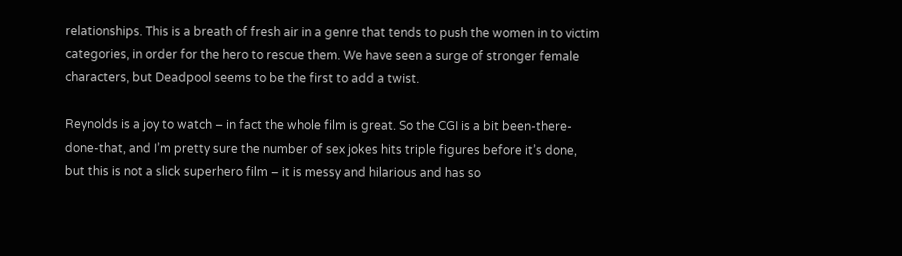relationships. This is a breath of fresh air in a genre that tends to push the women in to victim categories, in order for the hero to rescue them. We have seen a surge of stronger female characters, but Deadpool seems to be the first to add a twist.

Reynolds is a joy to watch – in fact the whole film is great. So the CGI is a bit been-there-done-that, and I’m pretty sure the number of sex jokes hits triple figures before it’s done, but this is not a slick superhero film – it is messy and hilarious and has so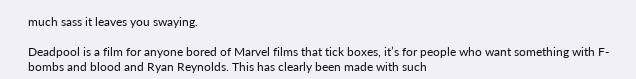much sass it leaves you swaying.

Deadpool is a film for anyone bored of Marvel films that tick boxes, it’s for people who want something with F-bombs and blood and Ryan Reynolds. This has clearly been made with such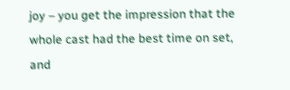joy – you get the impression that the whole cast had the best time on set, and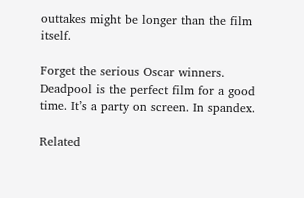outtakes might be longer than the film itself.

Forget the serious Oscar winners. Deadpool is the perfect film for a good time. It’s a party on screen. In spandex.

Related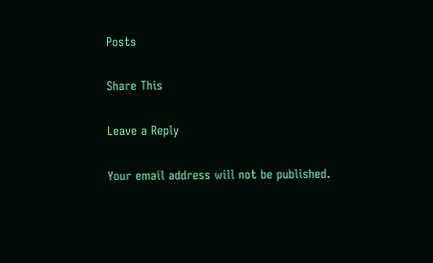Posts

Share This

Leave a Reply

Your email address will not be published.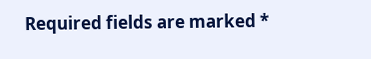Required fields are marked *